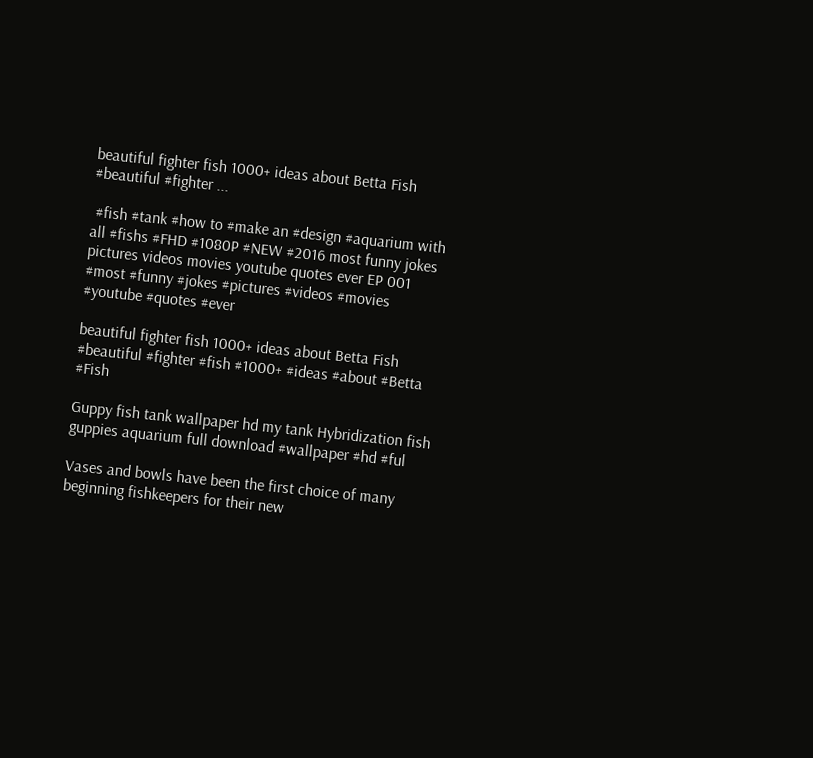beautiful fighter fish 1000+ ideas about Betta Fish #beautiful #fighter ...

 #fish #tank #how to #make an #design #aquarium with all #fishs #FHD #1080P #NEW #2016 most funny jokes pictures videos movies youtube quotes ever EP 001 #most #funny #jokes #pictures #videos #movies #youtube #quotes #ever

beautiful fighter fish 1000+ ideas about Betta Fish #beautiful #fighter #fish #1000+ #ideas #about #Betta #Fish

Guppy fish tank wallpaper hd my tank Hybridization fish guppies aquarium full download #wallpaper #hd #ful

Vases and bowls have been the first choice of many beginning fishkeepers for their new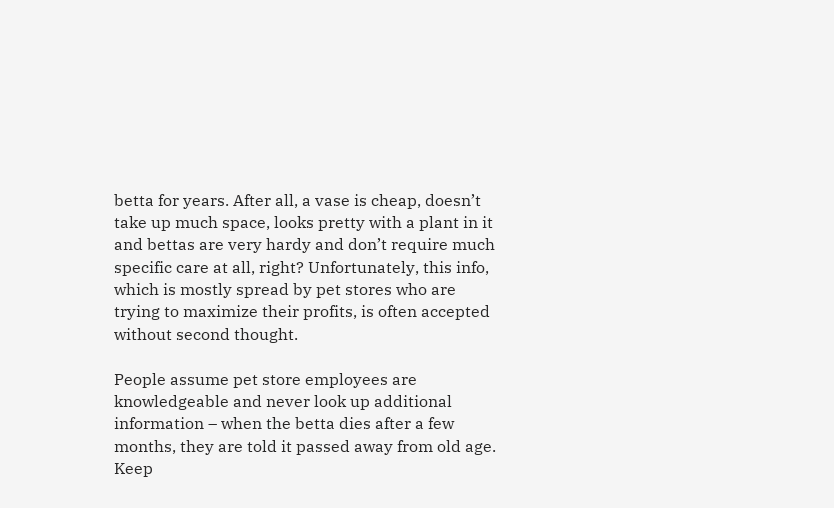betta for years. After all, a vase is cheap, doesn’t take up much space, looks pretty with a plant in it and bettas are very hardy and don’t require much specific care at all, right? Unfortunately, this info, which is mostly spread by pet stores who are trying to maximize their profits, is often accepted without second thought.

People assume pet store employees are knowledgeable and never look up additional information – when the betta dies after a few months, they are told it passed away from old age. Keep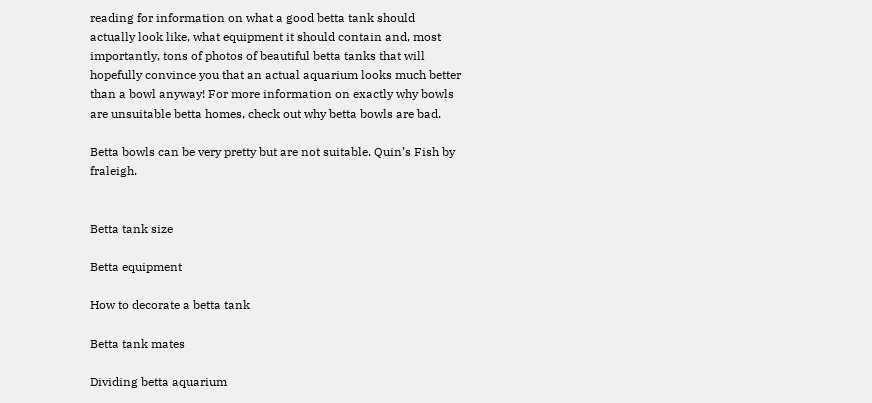reading for information on what a good betta tank should actually look like, what equipment it should contain and, most importantly, tons of photos of beautiful betta tanks that will hopefully convince you that an actual aquarium looks much better than a bowl anyway! For more information on exactly why bowls are unsuitable betta homes, check out why betta bowls are bad.

Betta bowls can be very pretty but are not suitable. Quin’s Fish by fraleigh.


Betta tank size

Betta equipment

How to decorate a betta tank

Betta tank mates

Dividing betta aquarium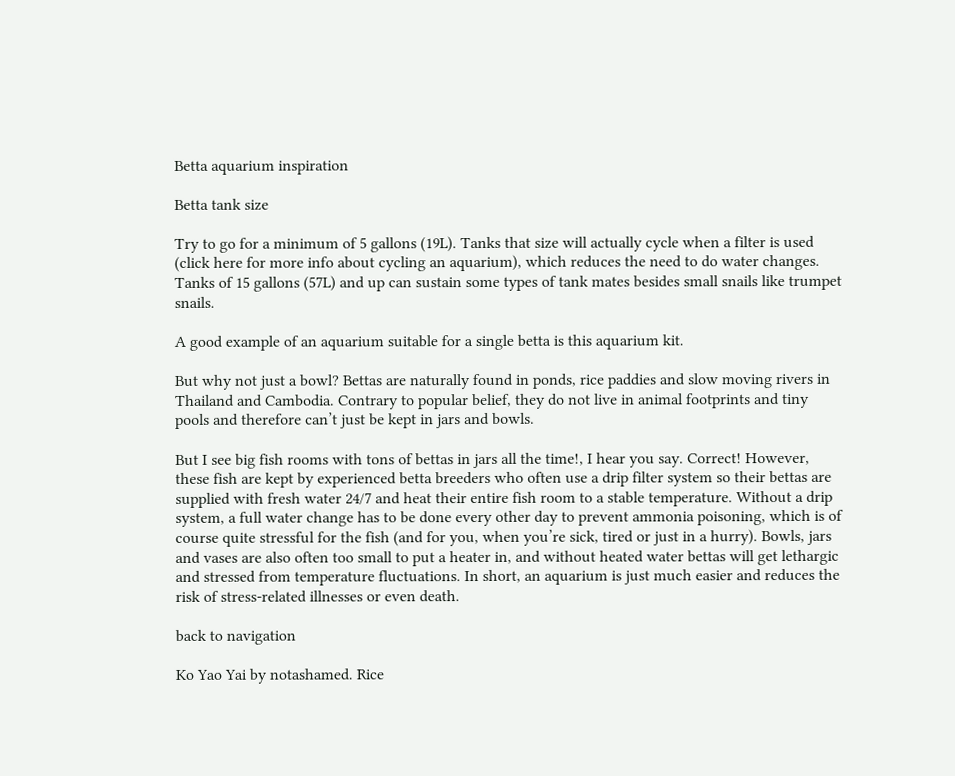Betta aquarium inspiration

Betta tank size

Try to go for a minimum of 5 gallons (19L). Tanks that size will actually cycle when a filter is used (click here for more info about cycling an aquarium), which reduces the need to do water changes. Tanks of 15 gallons (57L) and up can sustain some types of tank mates besides small snails like trumpet snails.

A good example of an aquarium suitable for a single betta is this aquarium kit.

But why not just a bowl? Bettas are naturally found in ponds, rice paddies and slow moving rivers in Thailand and Cambodia. Contrary to popular belief, they do not live in animal footprints and tiny pools and therefore can’t just be kept in jars and bowls.

But I see big fish rooms with tons of bettas in jars all the time!, I hear you say. Correct! However, these fish are kept by experienced betta breeders who often use a drip filter system so their bettas are supplied with fresh water 24/7 and heat their entire fish room to a stable temperature. Without a drip system, a full water change has to be done every other day to prevent ammonia poisoning, which is of course quite stressful for the fish (and for you, when you’re sick, tired or just in a hurry). Bowls, jars and vases are also often too small to put a heater in, and without heated water bettas will get lethargic and stressed from temperature fluctuations. In short, an aquarium is just much easier and reduces the risk of stress-related illnesses or even death.

back to navigation

Ko Yao Yai by notashamed. Rice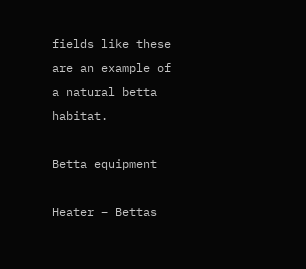fields like these are an example of a natural betta habitat.

Betta equipment

Heater – Bettas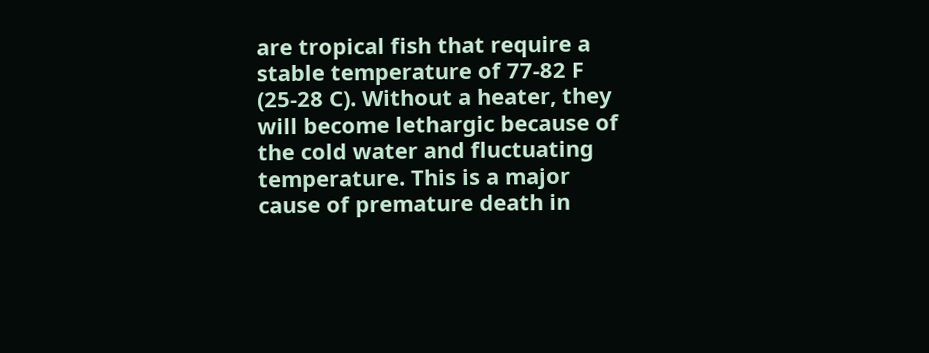are tropical fish that require a stable temperature of 77-82 F (25-28 C). Without a heater, they will become lethargic because of the cold water and fluctuating temperature. This is a major cause of premature death in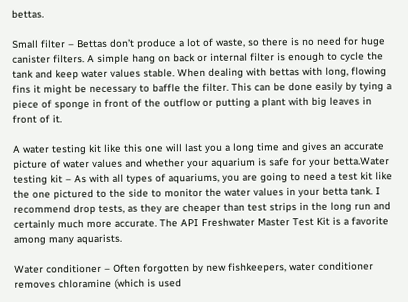bettas.

Small filter – Bettas don’t produce a lot of waste, so there is no need for huge canister filters. A simple hang on back or internal filter is enough to cycle the tank and keep water values stable. When dealing with bettas with long, flowing fins it might be necessary to baffle the filter. This can be done easily by tying a piece of sponge in front of the outflow or putting a plant with big leaves in front of it.

A water testing kit like this one will last you a long time and gives an accurate picture of water values and whether your aquarium is safe for your betta.Water testing kit – As with all types of aquariums, you are going to need a test kit like the one pictured to the side to monitor the water values in your betta tank. I recommend drop tests, as they are cheaper than test strips in the long run and certainly much more accurate. The API Freshwater Master Test Kit is a favorite among many aquarists.

Water conditioner – Often forgotten by new fishkeepers, water conditioner removes chloramine (which is used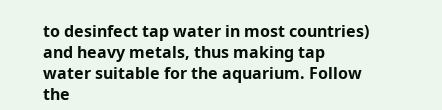to desinfect tap water in most countries) and heavy metals, thus making tap water suitable for the aquarium. Follow the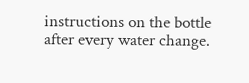instructions on the bottle after every water change.